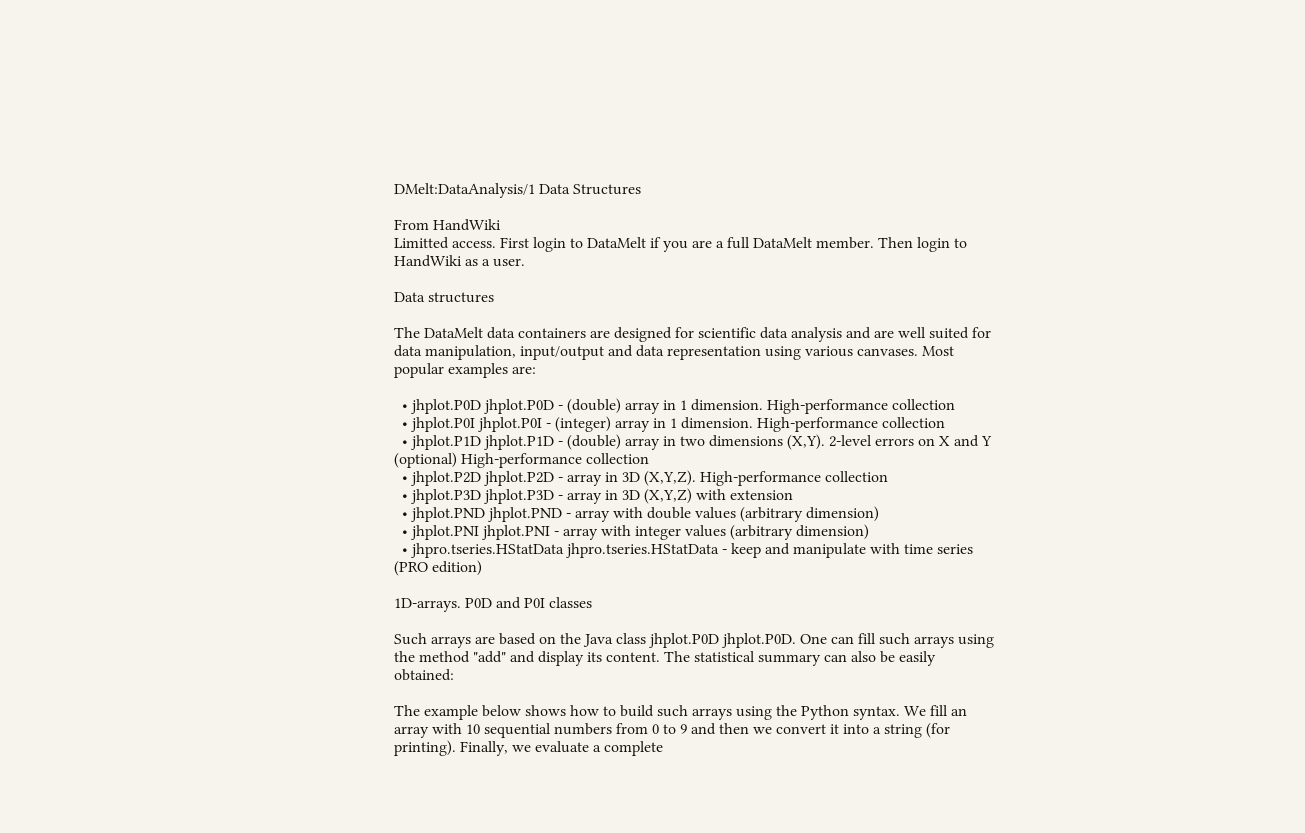DMelt:DataAnalysis/1 Data Structures

From HandWiki
Limitted access. First login to DataMelt if you are a full DataMelt member. Then login to HandWiki as a user.

Data structures

The DataMelt data containers are designed for scientific data analysis and are well suited for data manipulation, input/output and data representation using various canvases. Most popular examples are:

  • jhplot.P0D jhplot.P0D - (double) array in 1 dimension. High-performance collection
  • jhplot.P0I jhplot.P0I - (integer) array in 1 dimension. High-performance collection
  • jhplot.P1D jhplot.P1D - (double) array in two dimensions (X,Y). 2-level errors on X and Y (optional) High-performance collection
  • jhplot.P2D jhplot.P2D - array in 3D (X,Y,Z). High-performance collection
  • jhplot.P3D jhplot.P3D - array in 3D (X,Y,Z) with extension
  • jhplot.PND jhplot.PND - array with double values (arbitrary dimension)
  • jhplot.PNI jhplot.PNI - array with integer values (arbitrary dimension)
  • jhpro.tseries.HStatData jhpro.tseries.HStatData - keep and manipulate with time series (PRO edition)

1D-arrays. P0D and P0I classes

Such arrays are based on the Java class jhplot.P0D jhplot.P0D. One can fill such arrays using the method "add" and display its content. The statistical summary can also be easily obtained:

The example below shows how to build such arrays using the Python syntax. We fill an array with 10 sequential numbers from 0 to 9 and then we convert it into a string (for printing). Finally, we evaluate a complete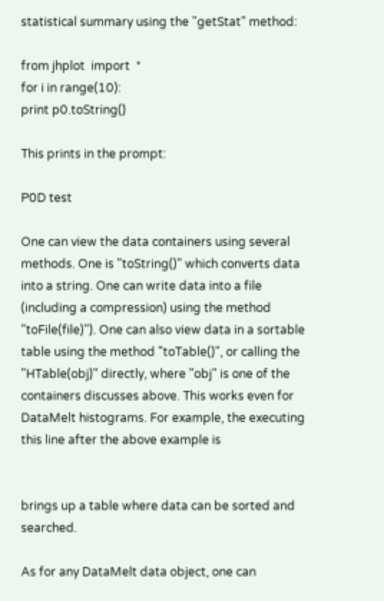statistical summary using the "getStat" method:

from jhplot  import  *
for i in range(10):
print p0.toString()

This prints in the prompt:

P0D test

One can view the data containers using several methods. One is "toString()" which converts data into a string. One can write data into a file (including a compression) using the method "toFile(file)"). One can also view data in a sortable table using the method "toTable()", or calling the "HTable(obj)" directly, where "obj" is one of the containers discusses above. This works even for DataMelt histograms. For example, the executing this line after the above example is


brings up a table where data can be sorted and searched.

As for any DataMelt data object, one can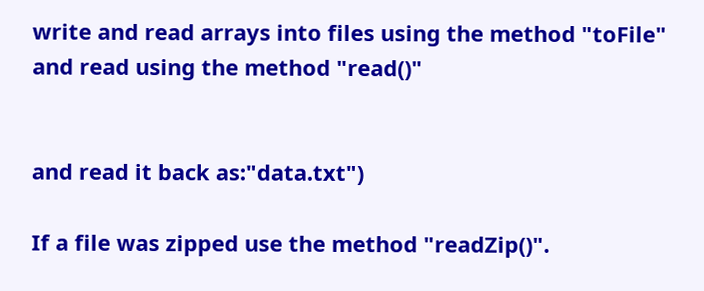write and read arrays into files using the method "toFile" and read using the method "read()"


and read it back as:"data.txt")

If a file was zipped use the method "readZip()".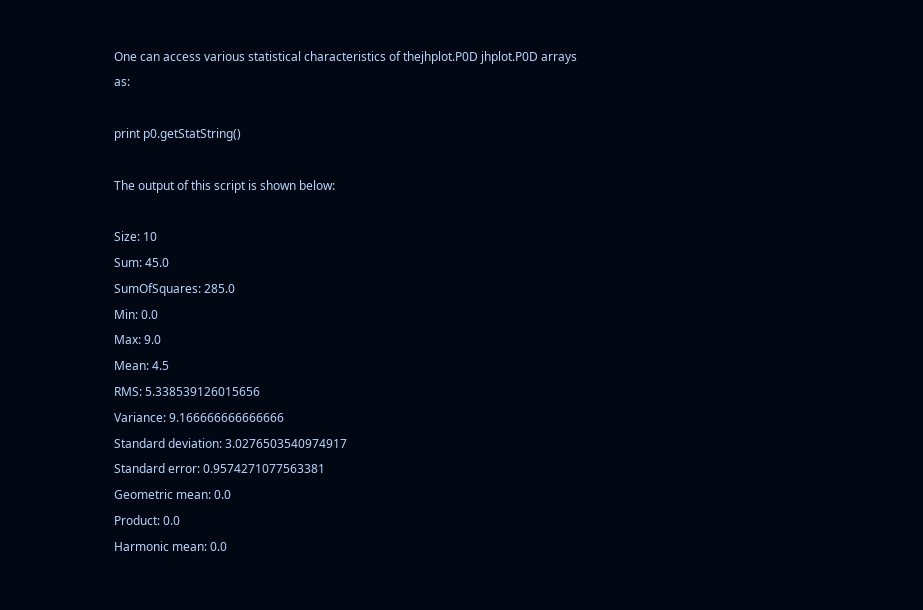One can access various statistical characteristics of thejhplot.P0D jhplot.P0D arrays as:

print p0.getStatString()

The output of this script is shown below:

Size: 10
Sum: 45.0
SumOfSquares: 285.0
Min: 0.0
Max: 9.0
Mean: 4.5
RMS: 5.338539126015656
Variance: 9.166666666666666
Standard deviation: 3.0276503540974917
Standard error: 0.9574271077563381
Geometric mean: 0.0
Product: 0.0
Harmonic mean: 0.0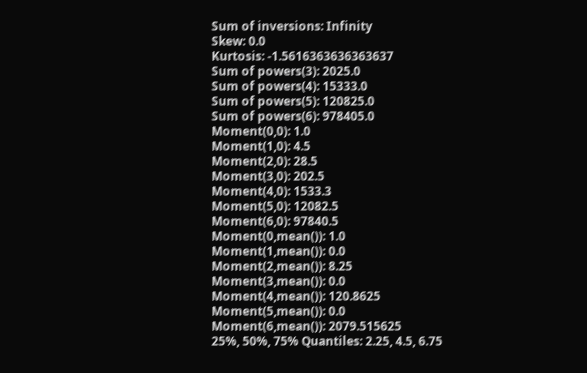Sum of inversions: Infinity
Skew: 0.0
Kurtosis: -1.5616363636363637
Sum of powers(3): 2025.0
Sum of powers(4): 15333.0
Sum of powers(5): 120825.0
Sum of powers(6): 978405.0
Moment(0,0): 1.0
Moment(1,0): 4.5
Moment(2,0): 28.5
Moment(3,0): 202.5
Moment(4,0): 1533.3
Moment(5,0): 12082.5
Moment(6,0): 97840.5
Moment(0,mean()): 1.0
Moment(1,mean()): 0.0
Moment(2,mean()): 8.25
Moment(3,mean()): 0.0
Moment(4,mean()): 120.8625
Moment(5,mean()): 0.0
Moment(6,mean()): 2079.515625
25%, 50%, 75% Quantiles: 2.25, 4.5, 6.75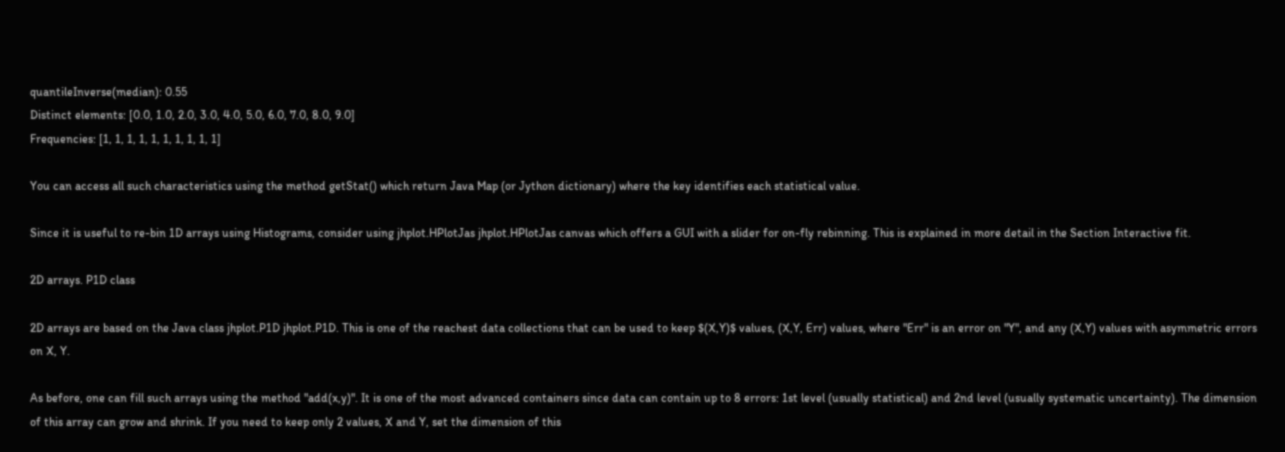quantileInverse(median): 0.55
Distinct elements: [0.0, 1.0, 2.0, 3.0, 4.0, 5.0, 6.0, 7.0, 8.0, 9.0]
Frequencies: [1, 1, 1, 1, 1, 1, 1, 1, 1, 1]

You can access all such characteristics using the method getStat() which return Java Map (or Jython dictionary) where the key identifies each statistical value.

Since it is useful to re-bin 1D arrays using Histograms, consider using jhplot.HPlotJas jhplot.HPlotJas canvas which offers a GUI with a slider for on-fly rebinning. This is explained in more detail in the Section Interactive fit.

2D arrays. P1D class

2D arrays are based on the Java class jhplot.P1D jhplot.P1D. This is one of the reachest data collections that can be used to keep $(X,Y)$ values, (X,Y, Err) values, where "Err" is an error on "Y", and any (X,Y) values with asymmetric errors on X, Y.

As before, one can fill such arrays using the method "add(x,y)". It is one of the most advanced containers since data can contain up to 8 errors: 1st level (usually statistical) and 2nd level (usually systematic uncertainty). The dimension of this array can grow and shrink. If you need to keep only 2 values, X and Y, set the dimension of this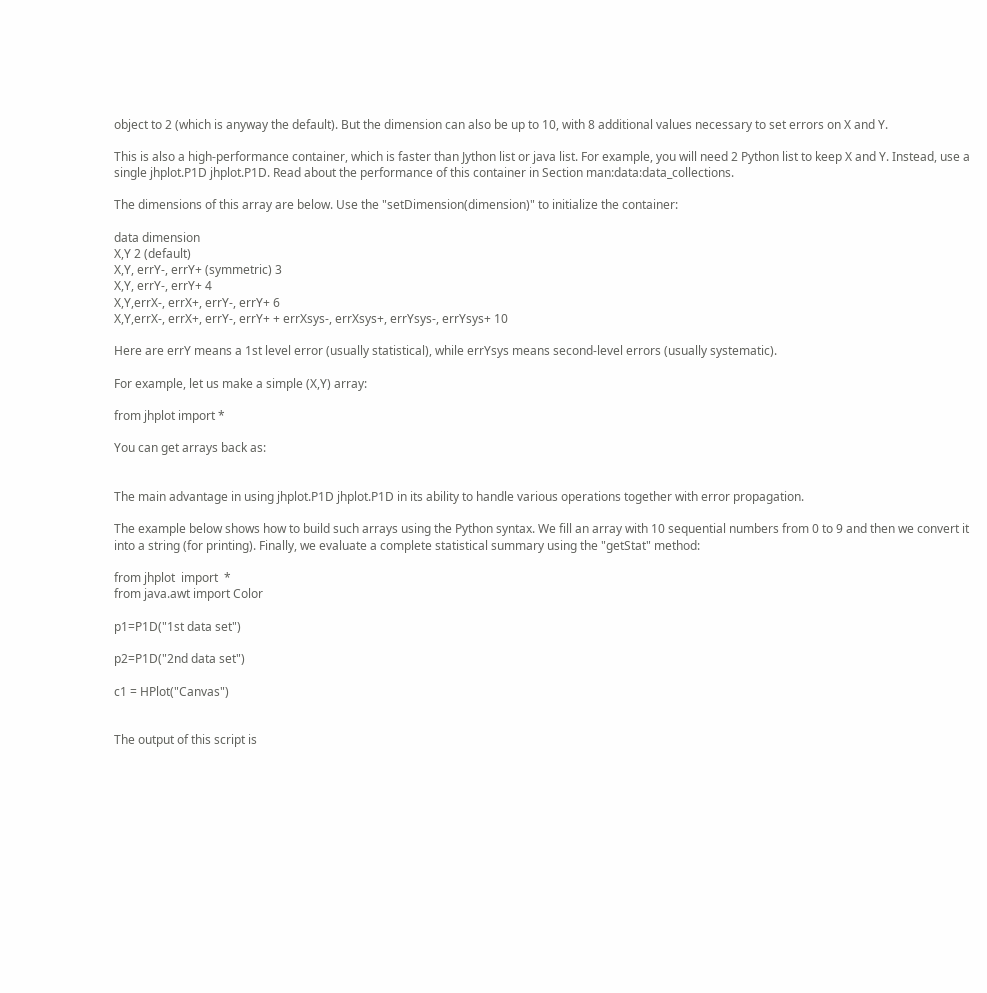object to 2 (which is anyway the default). But the dimension can also be up to 10, with 8 additional values necessary to set errors on X and Y.

This is also a high-performance container, which is faster than Jython list or java list. For example, you will need 2 Python list to keep X and Y. Instead, use a single jhplot.P1D jhplot.P1D. Read about the performance of this container in Section man:data:data_collections.

The dimensions of this array are below. Use the "setDimension(dimension)" to initialize the container:

data dimension
X,Y 2 (default)
X,Y, errY-, errY+ (symmetric) 3
X,Y, errY-, errY+ 4
X,Y,errX-, errX+, errY-, errY+ 6
X,Y,errX-, errX+, errY-, errY+ + errXsys-, errXsys+, errYsys-, errYsys+ 10

Here are errY means a 1st level error (usually statistical), while errYsys means second-level errors (usually systematic).

For example, let us make a simple (X,Y) array:

from jhplot import *

You can get arrays back as:


The main advantage in using jhplot.P1D jhplot.P1D in its ability to handle various operations together with error propagation.

The example below shows how to build such arrays using the Python syntax. We fill an array with 10 sequential numbers from 0 to 9 and then we convert it into a string (for printing). Finally, we evaluate a complete statistical summary using the "getStat" method:

from jhplot  import  *
from java.awt import Color

p1=P1D("1st data set")

p2=P1D("2nd data set")

c1 = HPlot("Canvas")


The output of this script is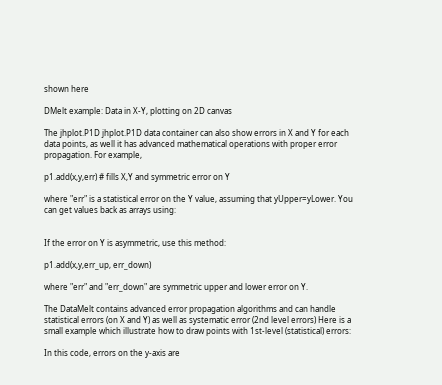shown here

DMelt example: Data in X-Y, plotting on 2D canvas

The jhplot.P1D jhplot.P1D data container can also show errors in X and Y for each data points, as well it has advanced mathematical operations with proper error propagation. For example,

p1.add(x,y,err) # fills X,Y and symmetric error on Y

where "err" is a statistical error on the Y value, assuming that yUpper=yLower. You can get values back as arrays using:


If the error on Y is asymmetric, use this method:

p1.add(x,y,err_up, err_down)

where "err" and "err_down" are symmetric upper and lower error on Y.

The DataMelt contains advanced error propagation algorithms and can handle statistical errors (on X and Y) as well as systematic error (2nd level errors) Here is a small example which illustrate how to draw points with 1st-level (statistical) errors:

In this code, errors on the y-axis are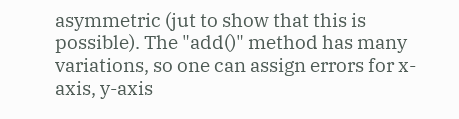asymmetric (jut to show that this is possible). The "add()" method has many variations, so one can assign errors for x-axis, y-axis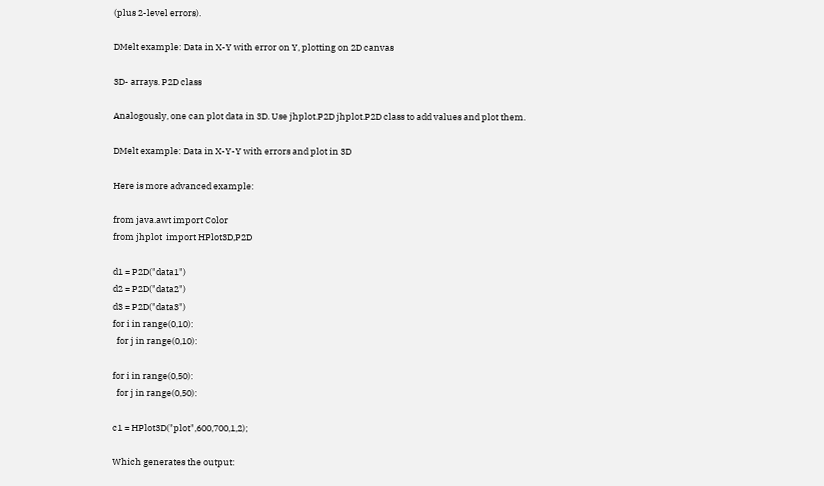(plus 2-level errors).

DMelt example: Data in X-Y with error on Y, plotting on 2D canvas

3D- arrays. P2D class

Analogously, one can plot data in 3D. Use jhplot.P2D jhplot.P2D class to add values and plot them.

DMelt example: Data in X-Y-Y with errors and plot in 3D

Here is more advanced example:

from java.awt import Color
from jhplot  import HPlot3D,P2D

d1 = P2D("data1")
d2 = P2D("data2")
d3 = P2D("data3")
for i in range(0,10):
  for j in range(0,10):

for i in range(0,50):
  for j in range(0,50):

c1 = HPlot3D("plot",600,700,1,2);

Which generates the output: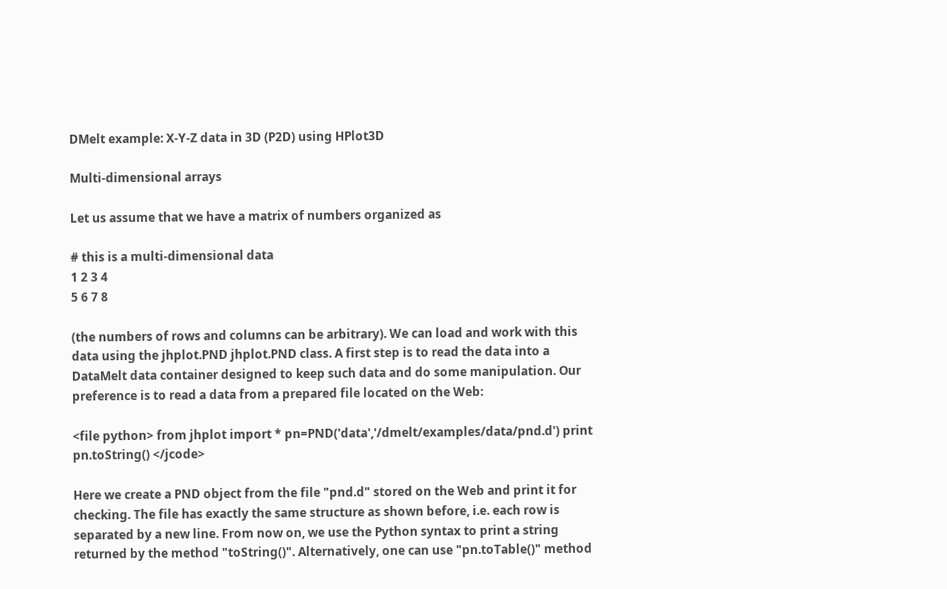DMelt example: X-Y-Z data in 3D (P2D) using HPlot3D

Multi-dimensional arrays

Let us assume that we have a matrix of numbers organized as

# this is a multi-dimensional data
1 2 3 4
5 6 7 8

(the numbers of rows and columns can be arbitrary). We can load and work with this data using the jhplot.PND jhplot.PND class. A first step is to read the data into a DataMelt data container designed to keep such data and do some manipulation. Our preference is to read a data from a prepared file located on the Web:

<file python> from jhplot import * pn=PND('data','/dmelt/examples/data/pnd.d') print pn.toString() </jcode>

Here we create a PND object from the file "pnd.d" stored on the Web and print it for checking. The file has exactly the same structure as shown before, i.e. each row is separated by a new line. From now on, we use the Python syntax to print a string returned by the method "toString()". Alternatively, one can use "pn.toTable()" method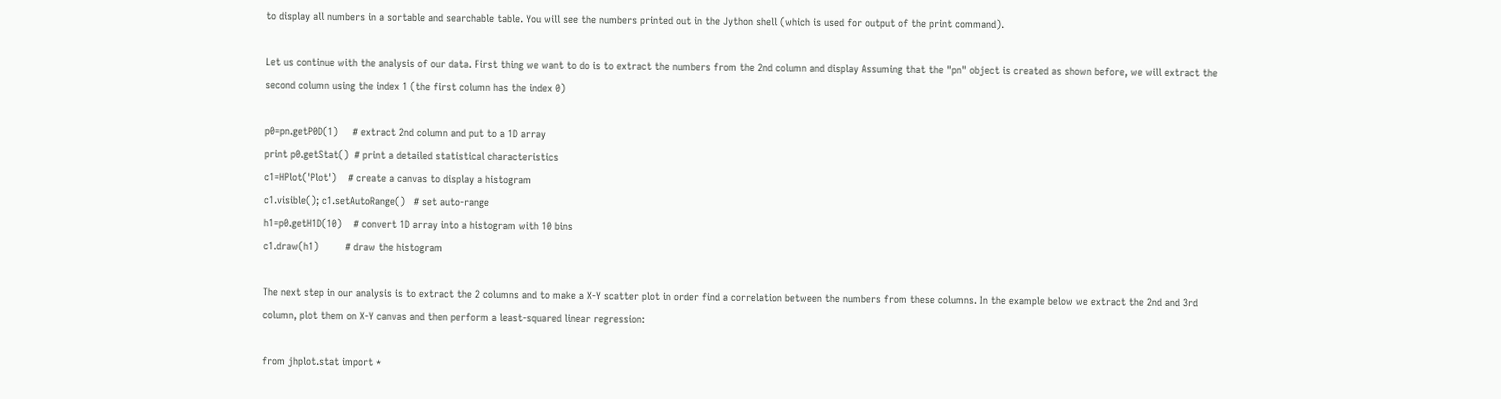to display all numbers in a sortable and searchable table. You will see the numbers printed out in the Jython shell (which is used for output of the print command).

Let us continue with the analysis of our data. First thing we want to do is to extract the numbers from the 2nd column and display Assuming that the "pn" object is created as shown before, we will extract the second column using the index 1 (the first column has the index 0)

p0=pn.getP0D(1)     # extract 2nd column and put to a 1D array
print p0.getStat()  # print a detailed statistical characteristics
c1=HPlot('Plot')    # create a canvas to display a histogram
c1.visible(); c1.setAutoRange()   # set auto-range
h1=p0.getH1D(10)    # convert 1D array into a histogram with 10 bins
c1.draw(h1)         # draw the histogram

The next step in our analysis is to extract the 2 columns and to make a X-Y scatter plot in order find a correlation between the numbers from these columns. In the example below we extract the 2nd and 3rd column, plot them on X-Y canvas and then perform a least-squared linear regression:

from jhplot.stat import *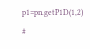p1=pn.getP1D(1,2)      #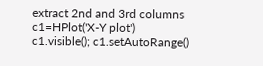extract 2nd and 3rd columns
c1=HPlot('X-Y plot')
c1.visible(); c1.setAutoRange()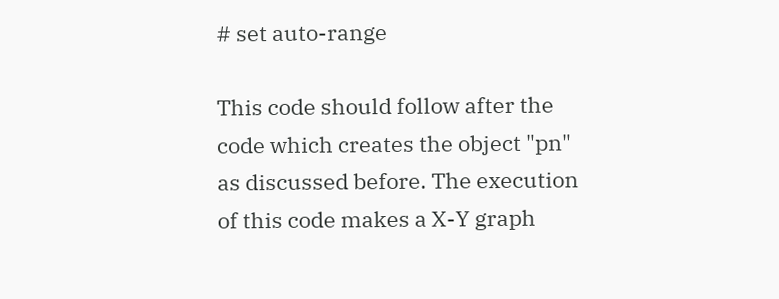# set auto-range

This code should follow after the code which creates the object "pn" as discussed before. The execution of this code makes a X-Y graph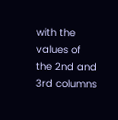with the values of the 2nd and 3rd columns